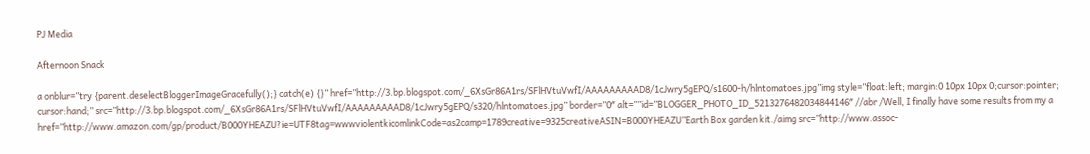PJ Media

Afternoon Snack

a onblur=”try {parent.deselectBloggerImageGracefully();} catch(e) {}” href=”http://3.bp.blogspot.com/_6XsGr86A1rs/SFlHVtuVwfI/AAAAAAAAAD8/1cJwry5gEPQ/s1600-h/hlntomatoes.jpg”img style=”float:left; margin:0 10px 10px 0;cursor:pointer; cursor:hand;” src=”http://3.bp.blogspot.com/_6XsGr86A1rs/SFlHVtuVwfI/AAAAAAAAAD8/1cJwry5gEPQ/s320/hlntomatoes.jpg” border=”0″ alt=””id=”BLOGGER_PHOTO_ID_5213276482034844146″ //abr /Well, I finally have some results from my a href=”http://www.amazon.com/gp/product/B000YHEAZU?ie=UTF8tag=wwwviolentkicomlinkCode=as2camp=1789creative=9325creativeASIN=B000YHEAZU”Earth Box garden kit./aimg src=”http://www.assoc-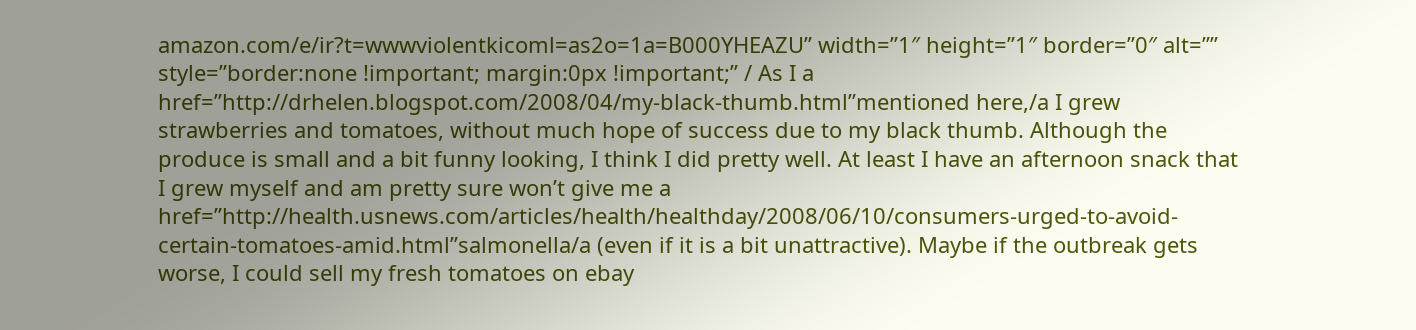amazon.com/e/ir?t=wwwviolentkicoml=as2o=1a=B000YHEAZU” width=”1″ height=”1″ border=”0″ alt=”” style=”border:none !important; margin:0px !important;” / As I a href=”http://drhelen.blogspot.com/2008/04/my-black-thumb.html”mentioned here,/a I grew strawberries and tomatoes, without much hope of success due to my black thumb. Although the produce is small and a bit funny looking, I think I did pretty well. At least I have an afternoon snack that I grew myself and am pretty sure won’t give me a href=”http://health.usnews.com/articles/health/healthday/2008/06/10/consumers-urged-to-avoid-certain-tomatoes-amid.html”salmonella/a (even if it is a bit unattractive). Maybe if the outbreak gets worse, I could sell my fresh tomatoes on ebay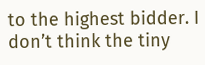to the highest bidder. I don’t think the tiny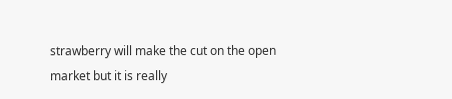strawberry will make the cut on the open market but it is really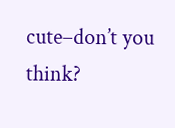cute–don’t you think?